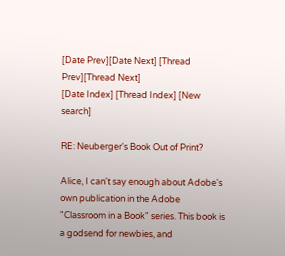[Date Prev][Date Next] [Thread Prev][Thread Next]
[Date Index] [Thread Index] [New search]

RE: Neuberger's Book Out of Print?

Alice, I can't say enough about Adobe's own publication in the Adobe
"Classroom in a Book" series. This book is a godsend for newbies, and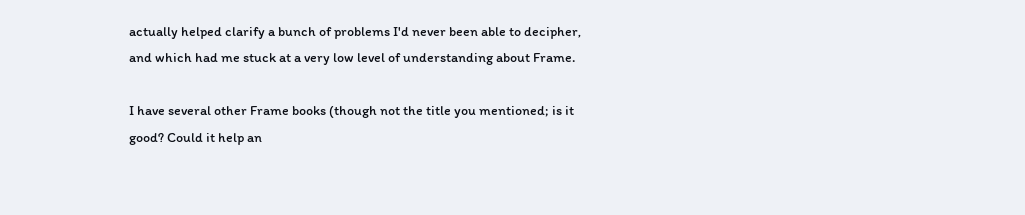actually helped clarify a bunch of problems I'd never been able to decipher,
and which had me stuck at a very low level of understanding about Frame.

I have several other Frame books (though not the title you mentioned; is it
good? Could it help an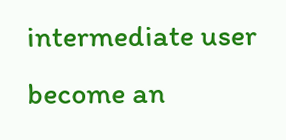intermediate user become an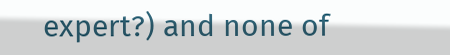expert?) and none of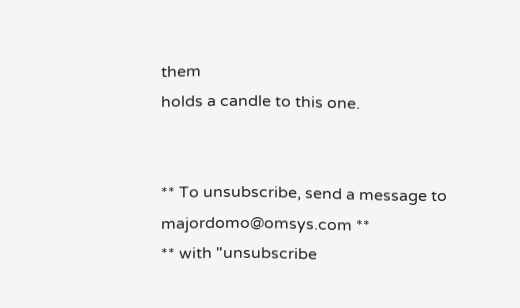them
holds a candle to this one.


** To unsubscribe, send a message to majordomo@omsys.com **
** with "unsubscribe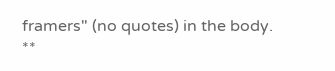framers" (no quotes) in the body.   **